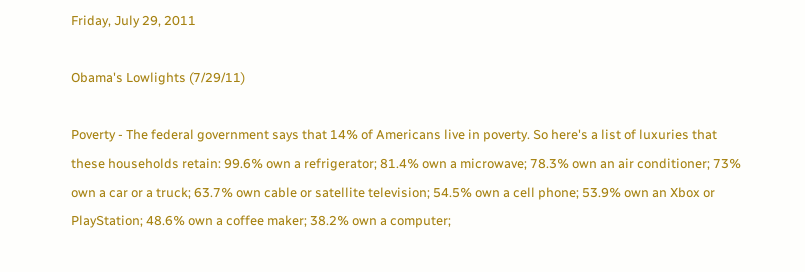Friday, July 29, 2011

Obama's Lowlights (7/29/11)

Poverty - The federal government says that 14% of Americans live in poverty. So here's a list of luxuries that these households retain: 99.6% own a refrigerator; 81.4% own a microwave; 78.3% own an air conditioner; 73% own a car or a truck; 63.7% own cable or satellite television; 54.5% own a cell phone; 53.9% own an Xbox or PlayStation; 48.6% own a coffee maker; 38.2% own a computer;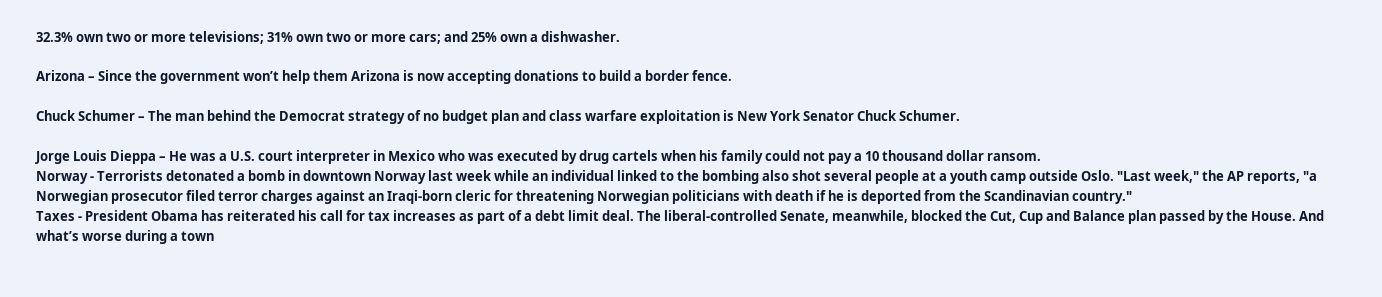32.3% own two or more televisions; 31% own two or more cars; and 25% own a dishwasher.

Arizona – Since the government won’t help them Arizona is now accepting donations to build a border fence.

Chuck Schumer – The man behind the Democrat strategy of no budget plan and class warfare exploitation is New York Senator Chuck Schumer.

Jorge Louis Dieppa – He was a U.S. court interpreter in Mexico who was executed by drug cartels when his family could not pay a 10 thousand dollar ransom.
Norway - Terrorists detonated a bomb in downtown Norway last week while an individual linked to the bombing also shot several people at a youth camp outside Oslo. "Last week," the AP reports, "a Norwegian prosecutor filed terror charges against an Iraqi-born cleric for threatening Norwegian politicians with death if he is deported from the Scandinavian country."
Taxes - President Obama has reiterated his call for tax increases as part of a debt limit deal. The liberal-controlled Senate, meanwhile, blocked the Cut, Cup and Balance plan passed by the House. And what’s worse during a town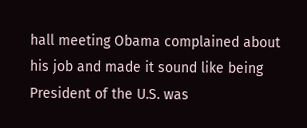hall meeting Obama complained about his job and made it sound like being President of the U.S. was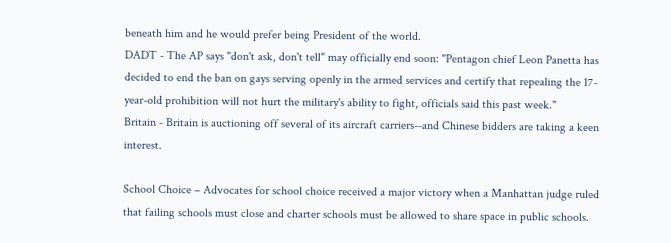beneath him and he would prefer being President of the world.
DADT - The AP says "don't ask, don't tell" may officially end soon: "Pentagon chief Leon Panetta has decided to end the ban on gays serving openly in the armed services and certify that repealing the 17-year-old prohibition will not hurt the military's ability to fight, officials said this past week."
Britain - Britain is auctioning off several of its aircraft carriers--and Chinese bidders are taking a keen interest.

School Choice – Advocates for school choice received a major victory when a Manhattan judge ruled that failing schools must close and charter schools must be allowed to share space in public schools.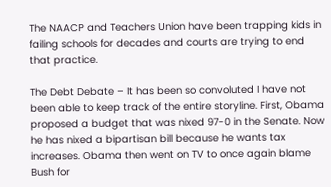The NAACP and Teachers Union have been trapping kids in failing schools for decades and courts are trying to end that practice.

The Debt Debate – It has been so convoluted I have not been able to keep track of the entire storyline. First, Obama proposed a budget that was nixed 97-0 in the Senate. Now he has nixed a bipartisan bill because he wants tax increases. Obama then went on TV to once again blame Bush for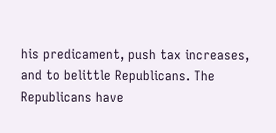his predicament, push tax increases, and to belittle Republicans. The Republicans have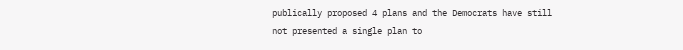publically proposed 4 plans and the Democrats have still not presented a single plan to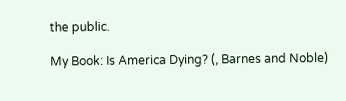the public.

My Book: Is America Dying? (, Barnes and Noble)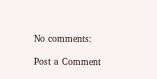No comments:

Post a Comment